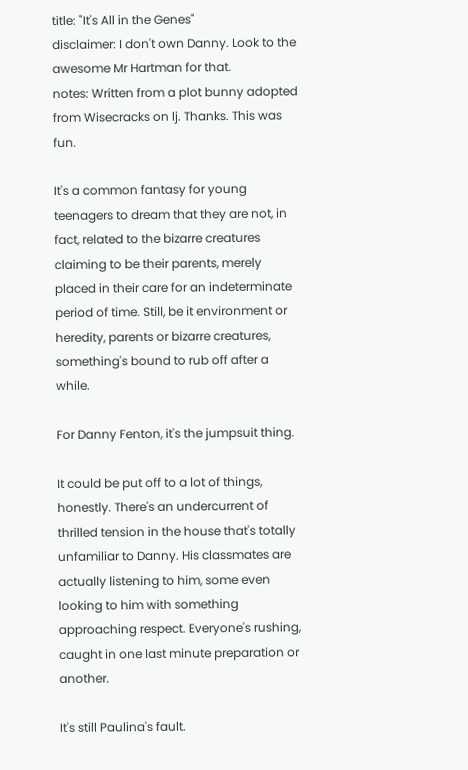title: "It's All in the Genes"
disclaimer: I don't own Danny. Look to the awesome Mr Hartman for that.
notes: Written from a plot bunny adopted from Wisecracks on lj. Thanks. This was fun.

It's a common fantasy for young teenagers to dream that they are not, in fact, related to the bizarre creatures claiming to be their parents, merely placed in their care for an indeterminate period of time. Still, be it environment or heredity, parents or bizarre creatures, something's bound to rub off after a while.

For Danny Fenton, it's the jumpsuit thing.

It could be put off to a lot of things, honestly. There's an undercurrent of thrilled tension in the house that's totally unfamiliar to Danny. His classmates are actually listening to him, some even looking to him with something approaching respect. Everyone's rushing, caught in one last minute preparation or another.

It's still Paulina's fault.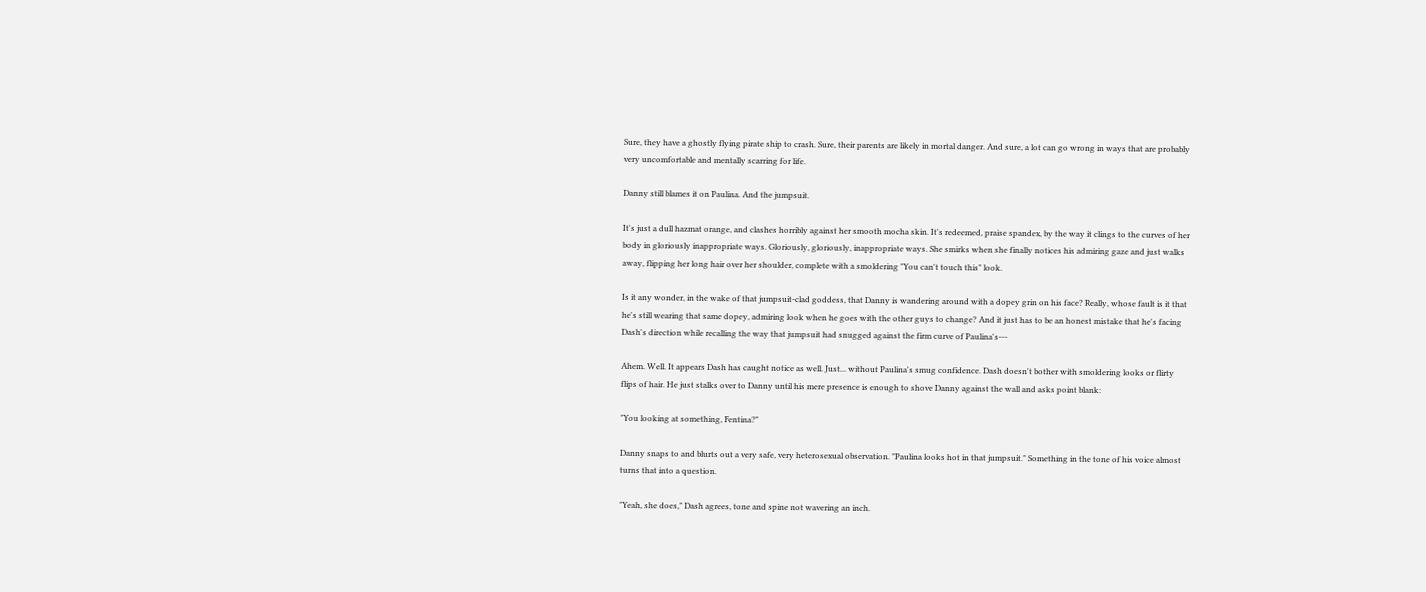Sure, they have a ghostly flying pirate ship to crash. Sure, their parents are likely in mortal danger. And sure, a lot can go wrong in ways that are probably very uncomfortable and mentally scarring for life.

Danny still blames it on Paulina. And the jumpsuit.

It's just a dull hazmat orange, and clashes horribly against her smooth mocha skin. It's redeemed, praise spandex, by the way it clings to the curves of her body in gloriously inappropriate ways. Gloriously, gloriously, inappropriate ways. She smirks when she finally notices his admiring gaze and just walks away, flipping her long hair over her shoulder, complete with a smoldering "You can't touch this" look.

Is it any wonder, in the wake of that jumpsuit-clad goddess, that Danny is wandering around with a dopey grin on his face? Really, whose fault is it that he's still wearing that same dopey, admiring look when he goes with the other guys to change? And it just has to be an honest mistake that he's facing Dash's direction while recalling the way that jumpsuit had snugged against the firm curve of Paulina's---

Ahem. Well. It appears Dash has caught notice as well. Just... without Paulina's smug confidence. Dash doesn't bother with smoldering looks or flirty flips of hair. He just stalks over to Danny until his mere presence is enough to shove Danny against the wall and asks point blank:

"You looking at something, Fentina?"

Danny snaps to and blurts out a very safe, very heterosexual observation. "Paulina looks hot in that jumpsuit." Something in the tone of his voice almost turns that into a question.

"Yeah, she does," Dash agrees, tone and spine not wavering an inch.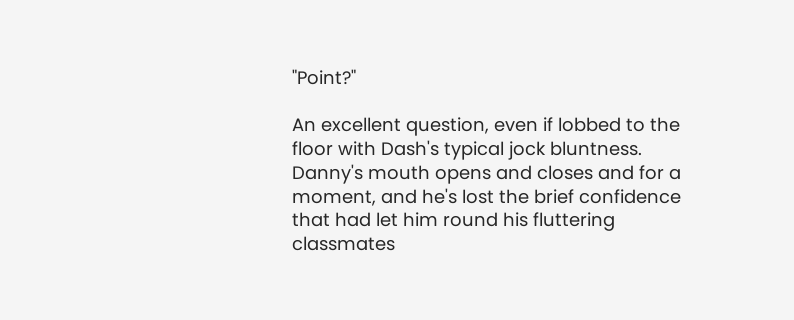"Point?"

An excellent question, even if lobbed to the floor with Dash's typical jock bluntness. Danny's mouth opens and closes and for a moment, and he's lost the brief confidence that had let him round his fluttering classmates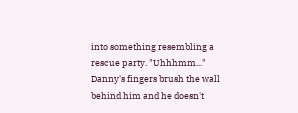into something resembling a rescue party. "Uhhhmm..." Danny's fingers brush the wall behind him and he doesn't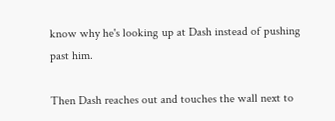know why he's looking up at Dash instead of pushing past him.

Then Dash reaches out and touches the wall next to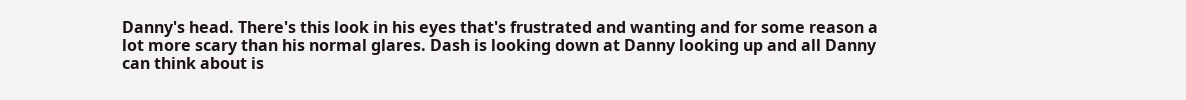Danny's head. There's this look in his eyes that's frustrated and wanting and for some reason a lot more scary than his normal glares. Dash is looking down at Danny looking up and all Danny can think about is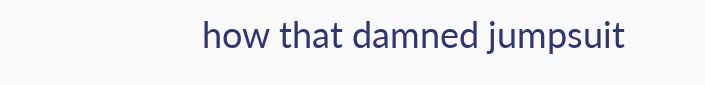how that damned jumpsuit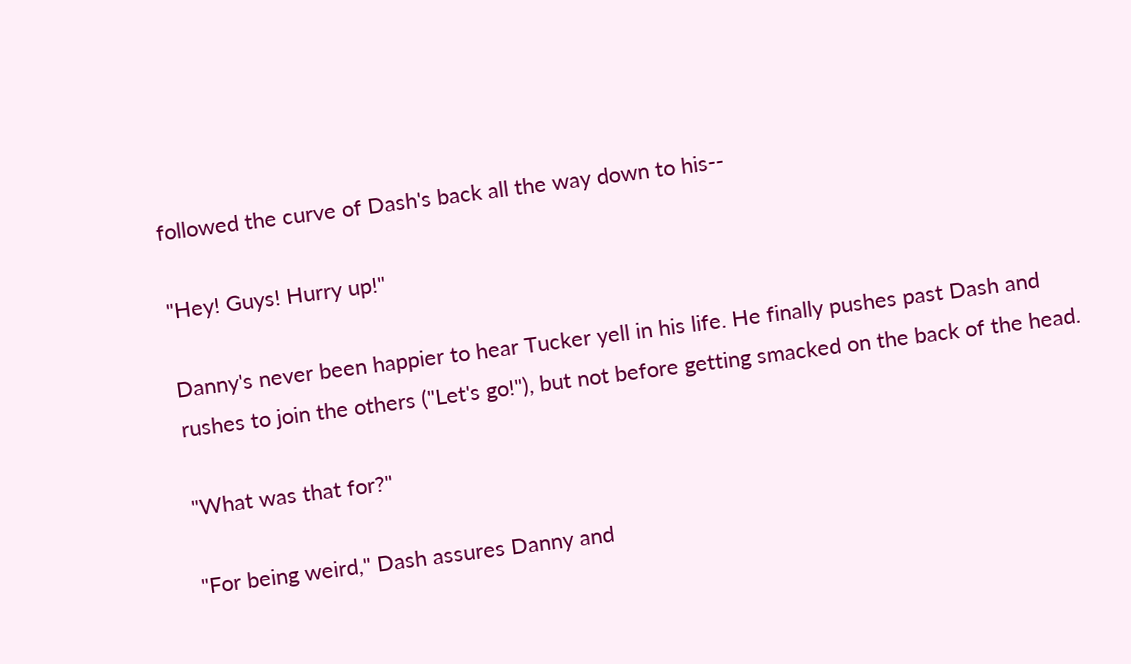followed the curve of Dash's back all the way down to his--

"Hey! Guys! Hurry up!"

Danny's never been happier to hear Tucker yell in his life. He finally pushes past Dash and rushes to join the others ("Let's go!"), but not before getting smacked on the back of the head.

"What was that for?"

"For being weird," Dash assures Danny and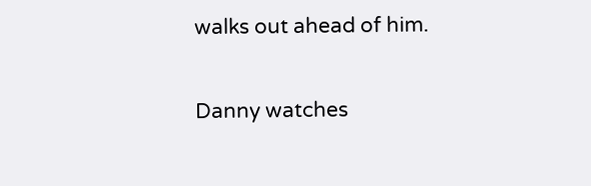walks out ahead of him.

Danny watches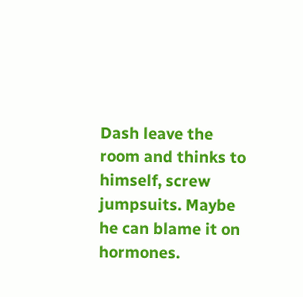Dash leave the room and thinks to himself, screw jumpsuits. Maybe he can blame it on hormones.